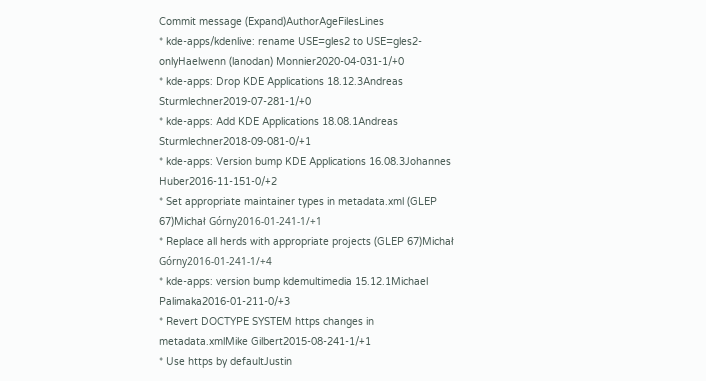Commit message (Expand)AuthorAgeFilesLines
* kde-apps/kdenlive: rename USE=gles2 to USE=gles2-onlyHaelwenn (lanodan) Monnier2020-04-031-1/+0
* kde-apps: Drop KDE Applications 18.12.3Andreas Sturmlechner2019-07-281-1/+0
* kde-apps: Add KDE Applications 18.08.1Andreas Sturmlechner2018-09-081-0/+1
* kde-apps: Version bump KDE Applications 16.08.3Johannes Huber2016-11-151-0/+2
* Set appropriate maintainer types in metadata.xml (GLEP 67)Michał Górny2016-01-241-1/+1
* Replace all herds with appropriate projects (GLEP 67)Michał Górny2016-01-241-1/+4
* kde-apps: version bump kdemultimedia 15.12.1Michael Palimaka2016-01-211-0/+3
* Revert DOCTYPE SYSTEM https changes in metadata.xmlMike Gilbert2015-08-241-1/+1
* Use https by defaultJustin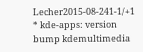Lecher2015-08-241-1/+1
* kde-apps: version bump kdemultimedia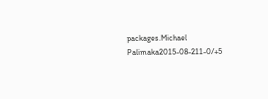packages.Michael Palimaka2015-08-211-0/+5